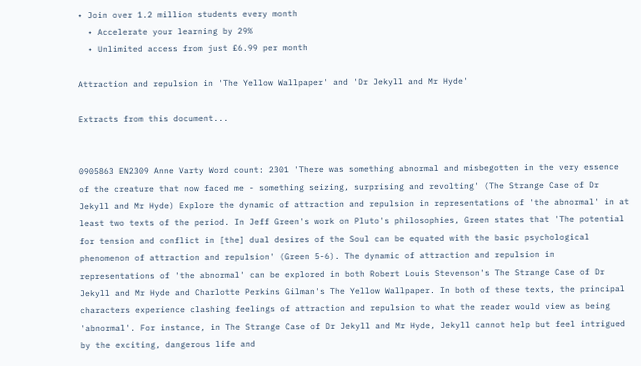• Join over 1.2 million students every month
  • Accelerate your learning by 29%
  • Unlimited access from just £6.99 per month

Attraction and repulsion in 'The Yellow Wallpaper' and 'Dr Jekyll and Mr Hyde'

Extracts from this document...


0905863 EN2309 Anne Varty Word count: 2301 'There was something abnormal and misbegotten in the very essence of the creature that now faced me - something seizing, surprising and revolting' (The Strange Case of Dr Jekyll and Mr Hyde) Explore the dynamic of attraction and repulsion in representations of 'the abnormal' in at least two texts of the period. In Jeff Green's work on Pluto's philosophies, Green states that 'The potential for tension and conflict in [the] dual desires of the Soul can be equated with the basic psychological phenomenon of attraction and repulsion' (Green 5-6). The dynamic of attraction and repulsion in representations of 'the abnormal' can be explored in both Robert Louis Stevenson's The Strange Case of Dr Jekyll and Mr Hyde and Charlotte Perkins Gilman's The Yellow Wallpaper. In both of these texts, the principal characters experience clashing feelings of attraction and repulsion to what the reader would view as being 'abnormal'. For instance, in The Strange Case of Dr Jekyll and Mr Hyde, Jekyll cannot help but feel intrigued by the exciting, dangerous life and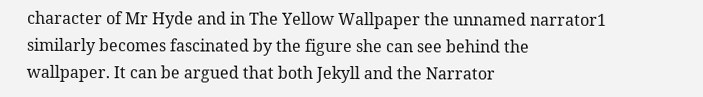character of Mr Hyde and in The Yellow Wallpaper the unnamed narrator1 similarly becomes fascinated by the figure she can see behind the wallpaper. It can be argued that both Jekyll and the Narrator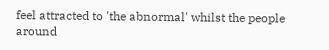feel attracted to 'the abnormal' whilst the people around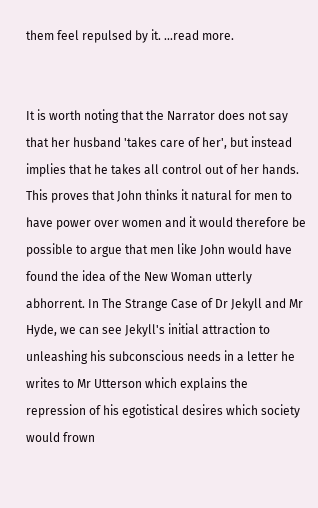them feel repulsed by it. ...read more.


It is worth noting that the Narrator does not say that her husband 'takes care of her', but instead implies that he takes all control out of her hands. This proves that John thinks it natural for men to have power over women and it would therefore be possible to argue that men like John would have found the idea of the New Woman utterly abhorrent. In The Strange Case of Dr Jekyll and Mr Hyde, we can see Jekyll's initial attraction to unleashing his subconscious needs in a letter he writes to Mr Utterson which explains the repression of his egotistical desires which society would frown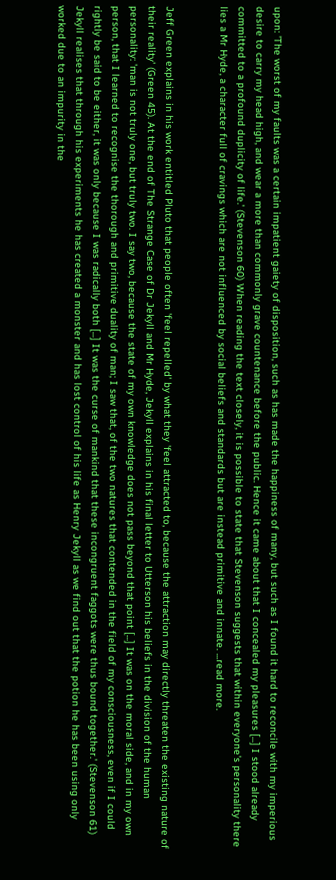upon: 'The worst of my faults was a certain impatient gaiety of disposition, such as has made the happiness of many, but such as I found it hard to reconcile with my imperious desire to carry my head high, and wear a more than commonly grave countenance before the public. Hence it came about that I concealed my pleasures [...] I stood already committed to a profound duplicity of life.' (Stevenson 60) When reading the text closely, it is possible to state that Stevenson suggests that within everyone's personality there lies a Mr Hyde, a character full of cravings which are not influenced by social beliefs and standards but are instead primitive and innate. ...read more.


Jeff Green explains in his work entitled Pluto that people often 'feel repelled' by what they 'feel attracted to, because the attraction may directly threaten the existing nature of their reality' (Green 45). At the end of The Strange Case of Dr Jekyll and Mr Hyde, Jekyll explains in his final letter to Utterson his beliefs in the division of the human personality: 'man is not truly one, but truly two. I say two, because the state of my own knowledge does not pass beyond that point [...] It was on the moral side, and in my own person, that I learned to recognise the thorough and primitive duality of man; I saw that, of the two natures that contended in the field of my consciousness, even if I could rightly be said to be either, it was only because I was radically both [...] It was the curse of mankind that these incongruent faggots were thus bound together.' (Stevenson 61) Jekyll realises that through his experiments he has created a monster and has lost control of his life as Henry Jekyll as we find out that the potion he has been using only worked due to an impurity in the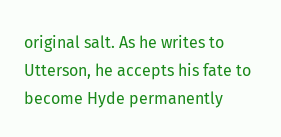original salt. As he writes to Utterson, he accepts his fate to become Hyde permanently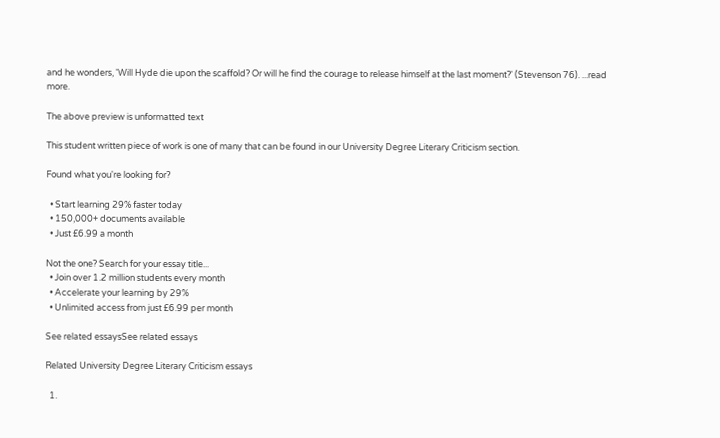and he wonders, 'Will Hyde die upon the scaffold? Or will he find the courage to release himself at the last moment?' (Stevenson 76). ...read more.

The above preview is unformatted text

This student written piece of work is one of many that can be found in our University Degree Literary Criticism section.

Found what you're looking for?

  • Start learning 29% faster today
  • 150,000+ documents available
  • Just £6.99 a month

Not the one? Search for your essay title...
  • Join over 1.2 million students every month
  • Accelerate your learning by 29%
  • Unlimited access from just £6.99 per month

See related essaysSee related essays

Related University Degree Literary Criticism essays

  1.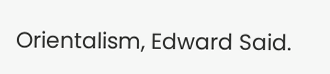Orientalism, Edward Said.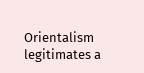Orientalism legitimates a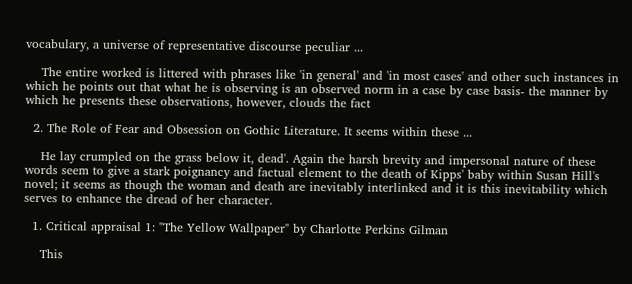vocabulary, a universe of representative discourse peculiar ...

    The entire worked is littered with phrases like 'in general' and 'in most cases' and other such instances in which he points out that what he is observing is an observed norm in a case by case basis- the manner by which he presents these observations, however, clouds the fact

  2. The Role of Fear and Obsession on Gothic Literature. It seems within these ...

    He lay crumpled on the grass below it, dead'. Again the harsh brevity and impersonal nature of these words seem to give a stark poignancy and factual element to the death of Kipps' baby within Susan Hill's novel; it seems as though the woman and death are inevitably interlinked and it is this inevitability which serves to enhance the dread of her character.

  1. Critical appraisal 1: "The Yellow Wallpaper" by Charlotte Perkins Gilman

    This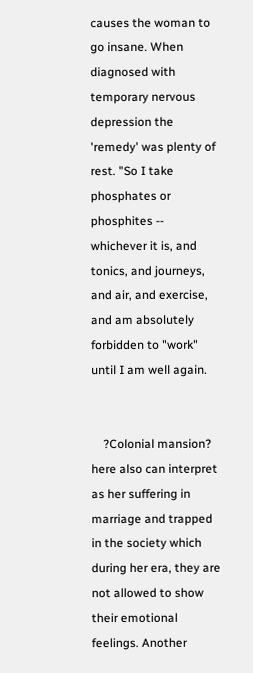causes the woman to go insane. When diagnosed with temporary nervous depression the 'remedy' was plenty of rest. "So I take phosphates or phosphites -- whichever it is, and tonics, and journeys, and air, and exercise, and am absolutely forbidden to "work" until I am well again.


    ?Colonial mansion? here also can interpret as her suffering in marriage and trapped in the society which during her era, they are not allowed to show their emotional feelings. Another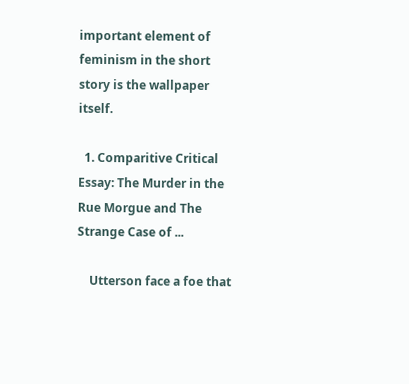important element of feminism in the short story is the wallpaper itself.

  1. Comparitive Critical Essay: The Murder in the Rue Morgue and The Strange Case of ...

    Utterson face a foe that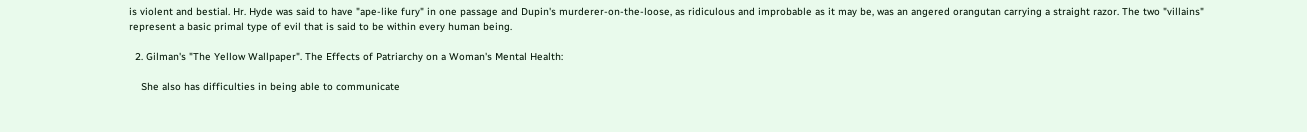is violent and bestial. Hr. Hyde was said to have "ape-like fury" in one passage and Dupin's murderer-on-the-loose, as ridiculous and improbable as it may be, was an angered orangutan carrying a straight razor. The two "villains" represent a basic primal type of evil that is said to be within every human being.

  2. Gilman's "The Yellow Wallpaper". The Effects of Patriarchy on a Woman's Mental Health:

    She also has difficulties in being able to communicate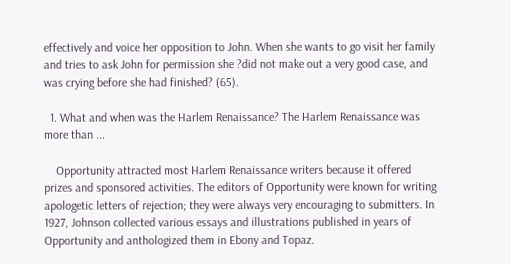effectively and voice her opposition to John. When she wants to go visit her family and tries to ask John for permission she ?did not make out a very good case, and was crying before she had finished? (65).

  1. What and when was the Harlem Renaissance? The Harlem Renaissance was more than ...

    Opportunity attracted most Harlem Renaissance writers because it offered prizes and sponsored activities. The editors of Opportunity were known for writing apologetic letters of rejection; they were always very encouraging to submitters. In 1927, Johnson collected various essays and illustrations published in years of Opportunity and anthologized them in Ebony and Topaz.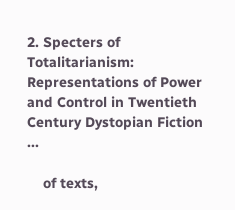2. Specters of Totalitarianism: Representations of Power and Control in Twentieth Century Dystopian Fiction ...

    of texts,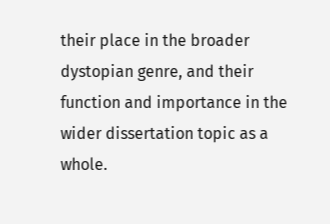their place in the broader dystopian genre, and their function and importance in the wider dissertation topic as a whole.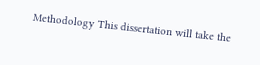Methodology This dissertation will take the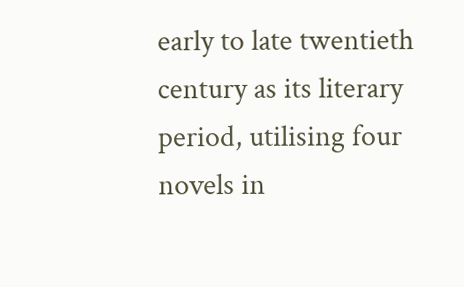early to late twentieth century as its literary period, utilising four novels in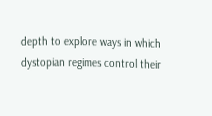depth to explore ways in which dystopian regimes control their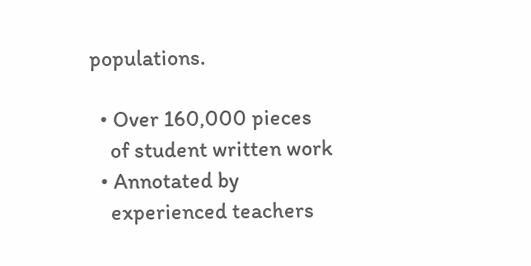populations.

  • Over 160,000 pieces
    of student written work
  • Annotated by
    experienced teachers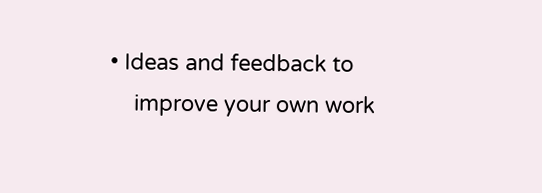• Ideas and feedback to
    improve your own work